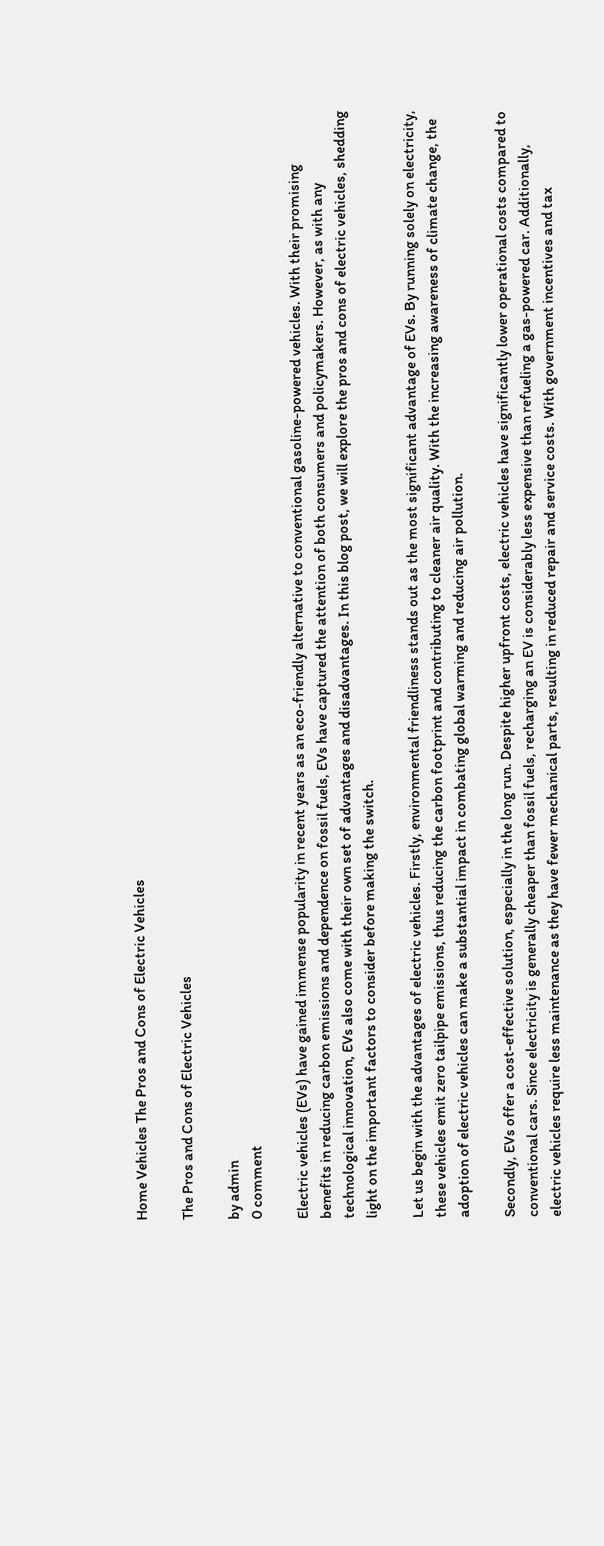Home Vehicles The Pros and Cons of Electric Vehicles

The Pros and Cons of Electric Vehicles

by admin
0 comment

Electric vehicles (EVs) have gained immense popularity in recent years as an eco-friendly alternative to conventional gasoline-powered vehicles. With their promising benefits in reducing carbon emissions and dependence on fossil fuels, EVs have captured the attention of both consumers and policymakers. However, as with any technological innovation, EVs also come with their own set of advantages and disadvantages. In this blog post, we will explore the pros and cons of electric vehicles, shedding light on the important factors to consider before making the switch.

Let us begin with the advantages of electric vehicles. Firstly, environmental friendliness stands out as the most significant advantage of EVs. By running solely on electricity, these vehicles emit zero tailpipe emissions, thus reducing the carbon footprint and contributing to cleaner air quality. With the increasing awareness of climate change, the adoption of electric vehicles can make a substantial impact in combating global warming and reducing air pollution.

Secondly, EVs offer a cost-effective solution, especially in the long run. Despite higher upfront costs, electric vehicles have significantly lower operational costs compared to conventional cars. Since electricity is generally cheaper than fossil fuels, recharging an EV is considerably less expensive than refueling a gas-powered car. Additionally, electric vehicles require less maintenance as they have fewer mechanical parts, resulting in reduced repair and service costs. With government incentives and tax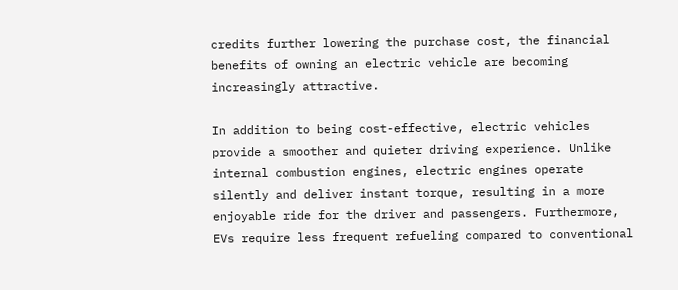credits further lowering the purchase cost, the financial benefits of owning an electric vehicle are becoming increasingly attractive.

In addition to being cost-effective, electric vehicles provide a smoother and quieter driving experience. Unlike internal combustion engines, electric engines operate silently and deliver instant torque, resulting in a more enjoyable ride for the driver and passengers. Furthermore, EVs require less frequent refueling compared to conventional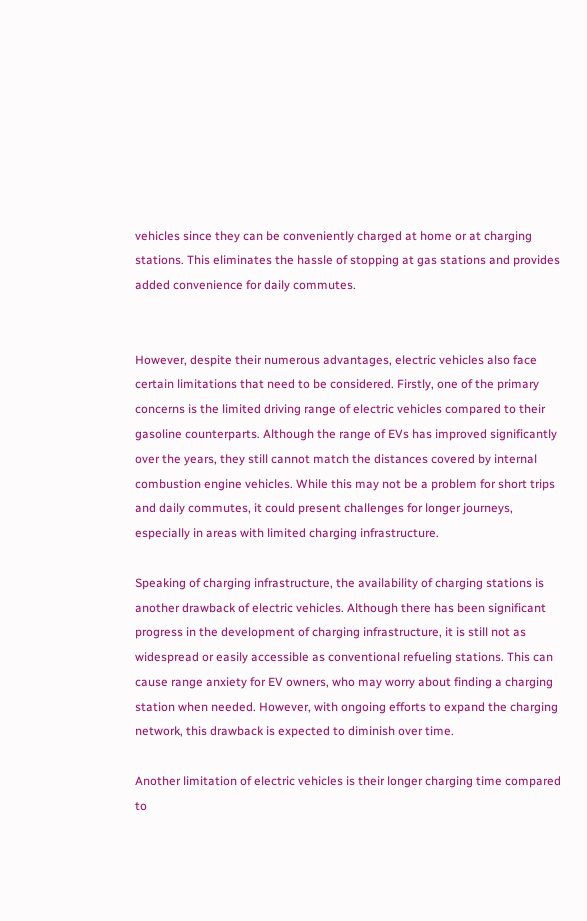vehicles since they can be conveniently charged at home or at charging stations. This eliminates the hassle of stopping at gas stations and provides added convenience for daily commutes.


However, despite their numerous advantages, electric vehicles also face certain limitations that need to be considered. Firstly, one of the primary concerns is the limited driving range of electric vehicles compared to their gasoline counterparts. Although the range of EVs has improved significantly over the years, they still cannot match the distances covered by internal combustion engine vehicles. While this may not be a problem for short trips and daily commutes, it could present challenges for longer journeys, especially in areas with limited charging infrastructure.

Speaking of charging infrastructure, the availability of charging stations is another drawback of electric vehicles. Although there has been significant progress in the development of charging infrastructure, it is still not as widespread or easily accessible as conventional refueling stations. This can cause range anxiety for EV owners, who may worry about finding a charging station when needed. However, with ongoing efforts to expand the charging network, this drawback is expected to diminish over time.

Another limitation of electric vehicles is their longer charging time compared to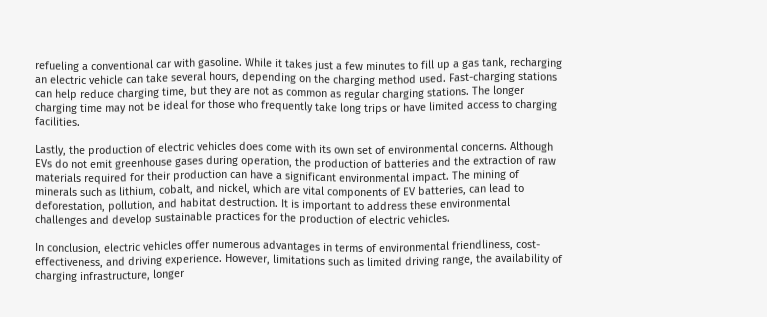refueling a conventional car with gasoline. While it takes just a few minutes to fill up a gas tank, recharging an electric vehicle can take several hours, depending on the charging method used. Fast-charging stations can help reduce charging time, but they are not as common as regular charging stations. The longer charging time may not be ideal for those who frequently take long trips or have limited access to charging facilities.

Lastly, the production of electric vehicles does come with its own set of environmental concerns. Although EVs do not emit greenhouse gases during operation, the production of batteries and the extraction of raw materials required for their production can have a significant environmental impact. The mining of minerals such as lithium, cobalt, and nickel, which are vital components of EV batteries, can lead to deforestation, pollution, and habitat destruction. It is important to address these environmental challenges and develop sustainable practices for the production of electric vehicles.

In conclusion, electric vehicles offer numerous advantages in terms of environmental friendliness, cost-effectiveness, and driving experience. However, limitations such as limited driving range, the availability of charging infrastructure, longer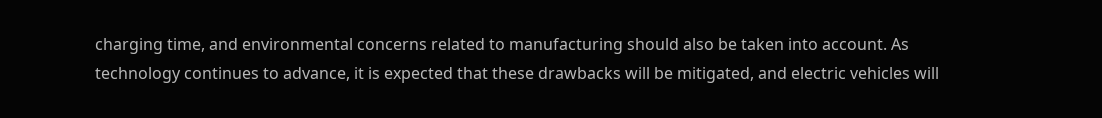charging time, and environmental concerns related to manufacturing should also be taken into account. As technology continues to advance, it is expected that these drawbacks will be mitigated, and electric vehicles will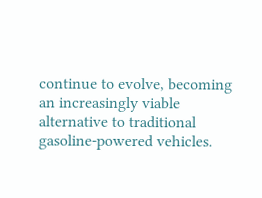continue to evolve, becoming an increasingly viable alternative to traditional gasoline-powered vehicles.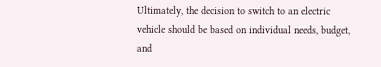Ultimately, the decision to switch to an electric vehicle should be based on individual needs, budget, and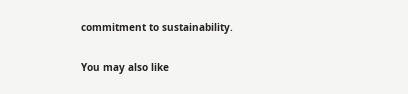commitment to sustainability.

You may also like